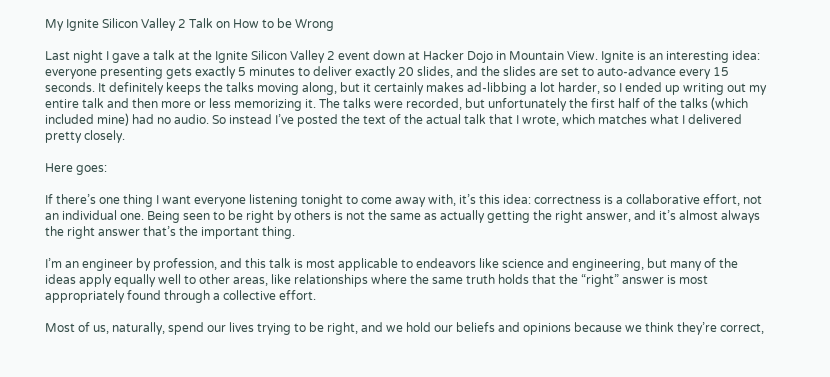My Ignite Silicon Valley 2 Talk on How to be Wrong

Last night I gave a talk at the Ignite Silicon Valley 2 event down at Hacker Dojo in Mountain View. Ignite is an interesting idea: everyone presenting gets exactly 5 minutes to deliver exactly 20 slides, and the slides are set to auto-advance every 15 seconds. It definitely keeps the talks moving along, but it certainly makes ad-libbing a lot harder, so I ended up writing out my entire talk and then more or less memorizing it. The talks were recorded, but unfortunately the first half of the talks (which included mine) had no audio. So instead I’ve posted the text of the actual talk that I wrote, which matches what I delivered pretty closely.

Here goes:

If there’s one thing I want everyone listening tonight to come away with, it’s this idea: correctness is a collaborative effort, not an individual one. Being seen to be right by others is not the same as actually getting the right answer, and it’s almost always the right answer that’s the important thing.

I’m an engineer by profession, and this talk is most applicable to endeavors like science and engineering, but many of the ideas apply equally well to other areas, like relationships where the same truth holds that the “right” answer is most appropriately found through a collective effort.

Most of us, naturally, spend our lives trying to be right, and we hold our beliefs and opinions because we think they’re correct,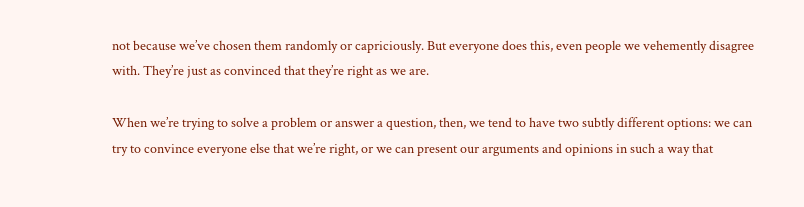not because we’ve chosen them randomly or capriciously. But everyone does this, even people we vehemently disagree with. They’re just as convinced that they’re right as we are.

When we’re trying to solve a problem or answer a question, then, we tend to have two subtly different options: we can try to convince everyone else that we’re right, or we can present our arguments and opinions in such a way that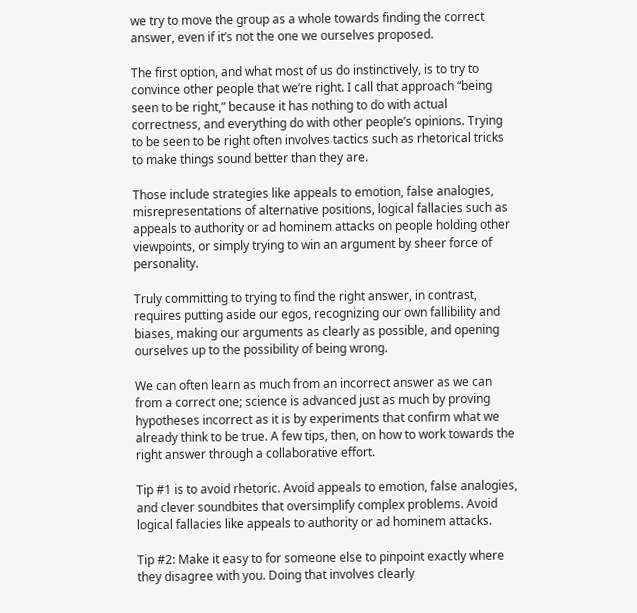we try to move the group as a whole towards finding the correct answer, even if it’s not the one we ourselves proposed.

The first option, and what most of us do instinctively, is to try to convince other people that we’re right. I call that approach “being seen to be right,” because it has nothing to do with actual correctness, and everything do with other people’s opinions. Trying to be seen to be right often involves tactics such as rhetorical tricks to make things sound better than they are.

Those include strategies like appeals to emotion, false analogies, misrepresentations of alternative positions, logical fallacies such as appeals to authority or ad hominem attacks on people holding other viewpoints, or simply trying to win an argument by sheer force of personality.

Truly committing to trying to find the right answer, in contrast, requires putting aside our egos, recognizing our own fallibility and biases, making our arguments as clearly as possible, and opening ourselves up to the possibility of being wrong.

We can often learn as much from an incorrect answer as we can from a correct one; science is advanced just as much by proving hypotheses incorrect as it is by experiments that confirm what we already think to be true. A few tips, then, on how to work towards the right answer through a collaborative effort.

Tip #1 is to avoid rhetoric. Avoid appeals to emotion, false analogies, and clever soundbites that oversimplify complex problems. Avoid logical fallacies like appeals to authority or ad hominem attacks.

Tip #2: Make it easy to for someone else to pinpoint exactly where they disagree with you. Doing that involves clearly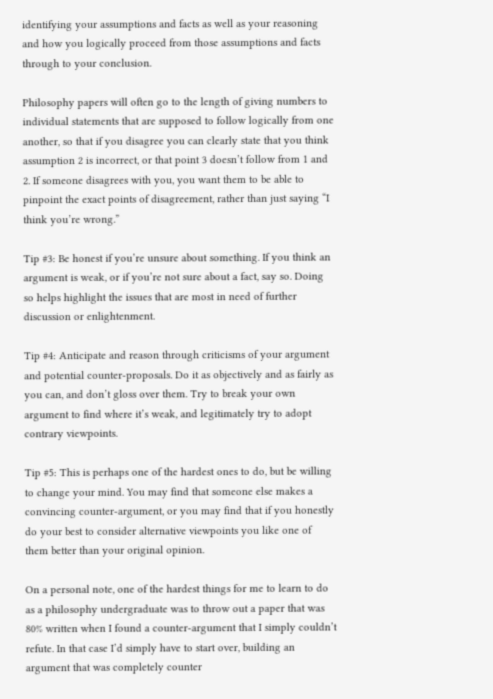identifying your assumptions and facts as well as your reasoning and how you logically proceed from those assumptions and facts through to your conclusion.

Philosophy papers will often go to the length of giving numbers to individual statements that are supposed to follow logically from one another, so that if you disagree you can clearly state that you think assumption 2 is incorrect, or that point 3 doesn’t follow from 1 and 2. If someone disagrees with you, you want them to be able to pinpoint the exact points of disagreement, rather than just saying “I think you’re wrong.”

Tip #3: Be honest if you’re unsure about something. If you think an argument is weak, or if you’re not sure about a fact, say so. Doing so helps highlight the issues that are most in need of further discussion or enlightenment.

Tip #4: Anticipate and reason through criticisms of your argument and potential counter-proposals. Do it as objectively and as fairly as you can, and don’t gloss over them. Try to break your own argument to find where it’s weak, and legitimately try to adopt contrary viewpoints.

Tip #5: This is perhaps one of the hardest ones to do, but be willing to change your mind. You may find that someone else makes a convincing counter-argument, or you may find that if you honestly do your best to consider alternative viewpoints you like one of them better than your original opinion.

On a personal note, one of the hardest things for me to learn to do as a philosophy undergraduate was to throw out a paper that was 80% written when I found a counter-argument that I simply couldn’t refute. In that case I’d simply have to start over, building an argument that was completely counter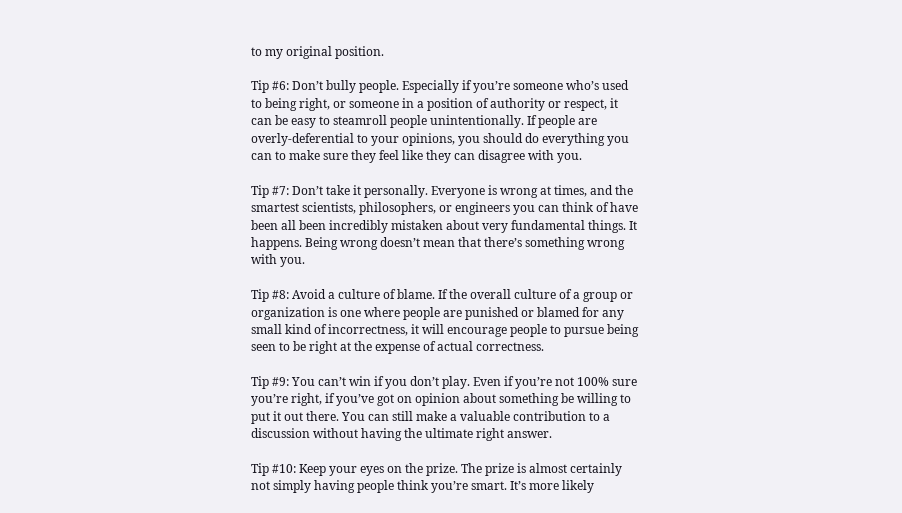to my original position.

Tip #6: Don’t bully people. Especially if you’re someone who’s used to being right, or someone in a position of authority or respect, it can be easy to steamroll people unintentionally. If people are overly-deferential to your opinions, you should do everything you can to make sure they feel like they can disagree with you.

Tip #7: Don’t take it personally. Everyone is wrong at times, and the smartest scientists, philosophers, or engineers you can think of have been all been incredibly mistaken about very fundamental things. It happens. Being wrong doesn’t mean that there’s something wrong with you.

Tip #8: Avoid a culture of blame. If the overall culture of a group or organization is one where people are punished or blamed for any small kind of incorrectness, it will encourage people to pursue being seen to be right at the expense of actual correctness.

Tip #9: You can’t win if you don’t play. Even if you’re not 100% sure you’re right, if you’ve got on opinion about something be willing to put it out there. You can still make a valuable contribution to a discussion without having the ultimate right answer.

Tip #10: Keep your eyes on the prize. The prize is almost certainly not simply having people think you’re smart. It’s more likely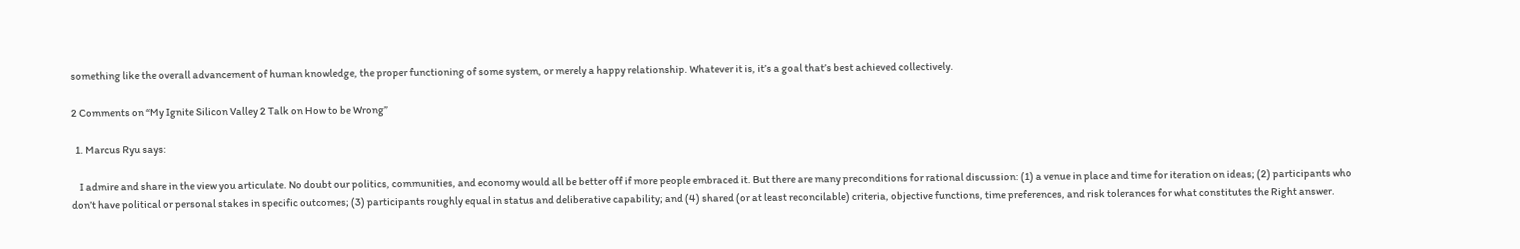something like the overall advancement of human knowledge, the proper functioning of some system, or merely a happy relationship. Whatever it is, it’s a goal that’s best achieved collectively.

2 Comments on “My Ignite Silicon Valley 2 Talk on How to be Wrong”

  1. Marcus Ryu says:

    I admire and share in the view you articulate. No doubt our politics, communities, and economy would all be better off if more people embraced it. But there are many preconditions for rational discussion: (1) a venue in place and time for iteration on ideas; (2) participants who don’t have political or personal stakes in specific outcomes; (3) participants roughly equal in status and deliberative capability; and (4) shared (or at least reconcilable) criteria, objective functions, time preferences, and risk tolerances for what constitutes the Right answer.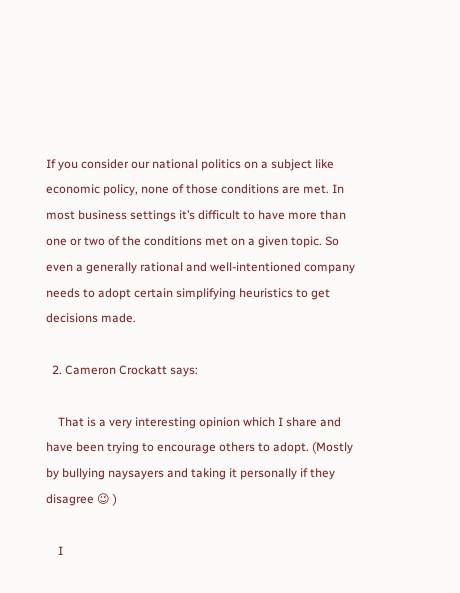If you consider our national politics on a subject like economic policy, none of those conditions are met. In most business settings it’s difficult to have more than one or two of the conditions met on a given topic. So even a generally rational and well-intentioned company needs to adopt certain simplifying heuristics to get decisions made.

  2. Cameron Crockatt says:

    That is a very interesting opinion which I share and have been trying to encourage others to adopt. (Mostly by bullying naysayers and taking it personally if they disagree 😉 )

    I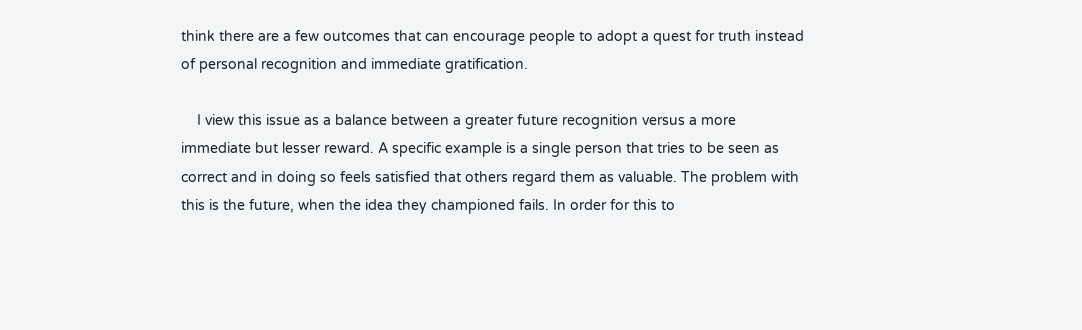think there are a few outcomes that can encourage people to adopt a quest for truth instead of personal recognition and immediate gratification.

    I view this issue as a balance between a greater future recognition versus a more immediate but lesser reward. A specific example is a single person that tries to be seen as correct and in doing so feels satisfied that others regard them as valuable. The problem with this is the future, when the idea they championed fails. In order for this to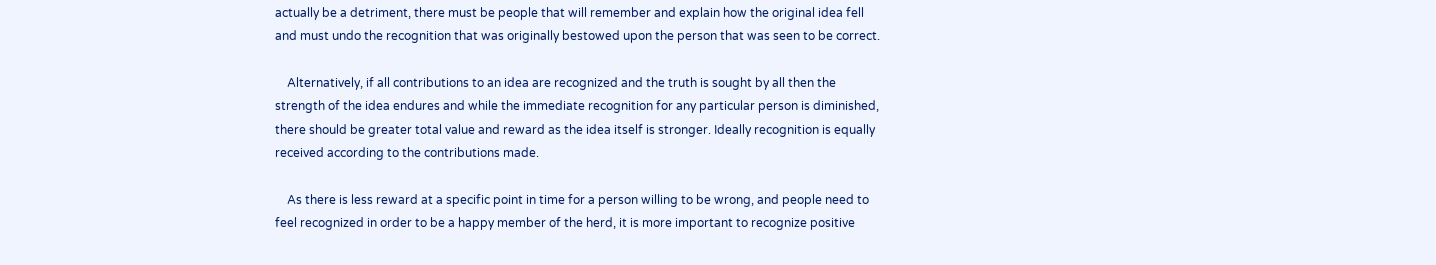actually be a detriment, there must be people that will remember and explain how the original idea fell and must undo the recognition that was originally bestowed upon the person that was seen to be correct.

    Alternatively, if all contributions to an idea are recognized and the truth is sought by all then the strength of the idea endures and while the immediate recognition for any particular person is diminished, there should be greater total value and reward as the idea itself is stronger. Ideally recognition is equally received according to the contributions made.

    As there is less reward at a specific point in time for a person willing to be wrong, and people need to feel recognized in order to be a happy member of the herd, it is more important to recognize positive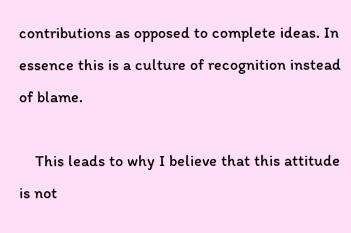contributions as opposed to complete ideas. In essence this is a culture of recognition instead of blame.

    This leads to why I believe that this attitude is not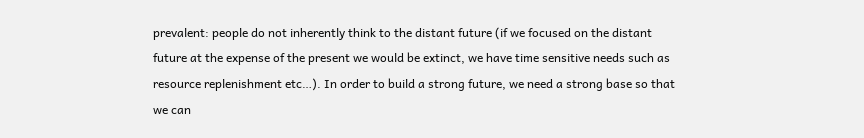prevalent: people do not inherently think to the distant future (if we focused on the distant future at the expense of the present we would be extinct, we have time sensitive needs such as resource replenishment etc…). In order to build a strong future, we need a strong base so that we can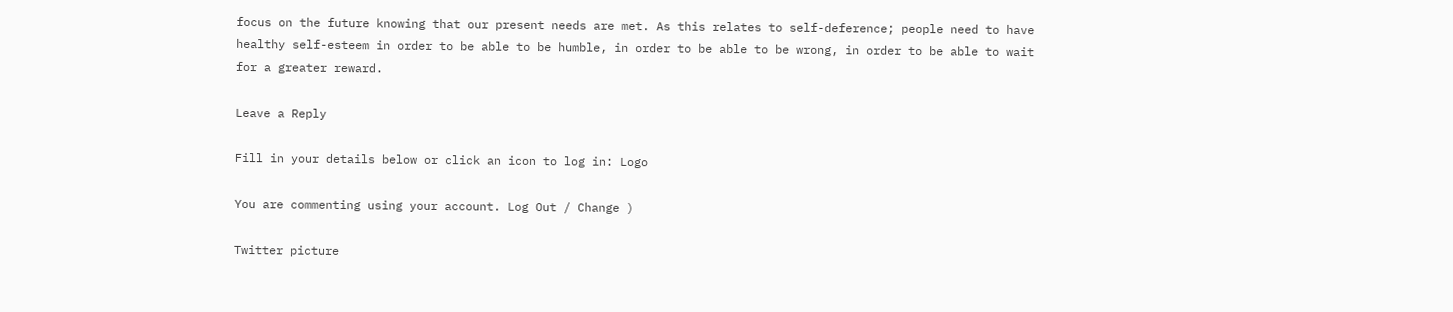focus on the future knowing that our present needs are met. As this relates to self-deference; people need to have healthy self-esteem in order to be able to be humble, in order to be able to be wrong, in order to be able to wait for a greater reward.

Leave a Reply

Fill in your details below or click an icon to log in: Logo

You are commenting using your account. Log Out / Change )

Twitter picture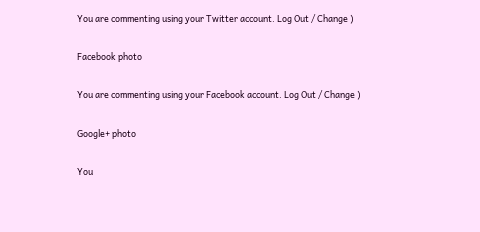You are commenting using your Twitter account. Log Out / Change )

Facebook photo

You are commenting using your Facebook account. Log Out / Change )

Google+ photo

You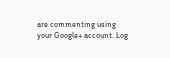are commenting using your Google+ account. Log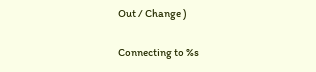Out / Change )

Connecting to %s